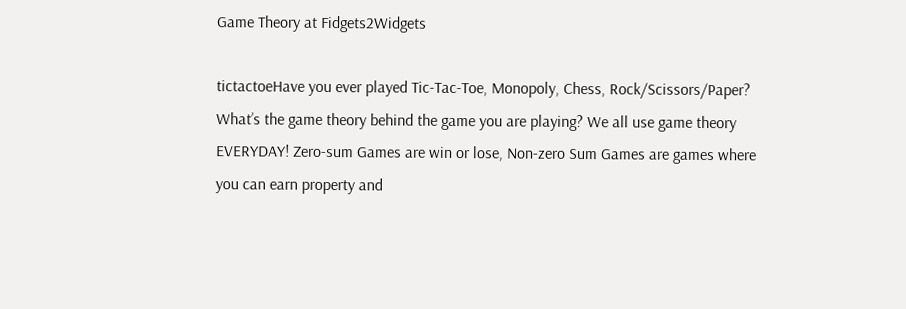Game Theory at Fidgets2Widgets

tictactoeHave you ever played Tic-Tac-Toe, Monopoly, Chess, Rock/Scissors/Paper? What’s the game theory behind the game you are playing? We all use game theory EVERYDAY! Zero-sum Games are win or lose, Non-zero Sum Games are games where you can earn property and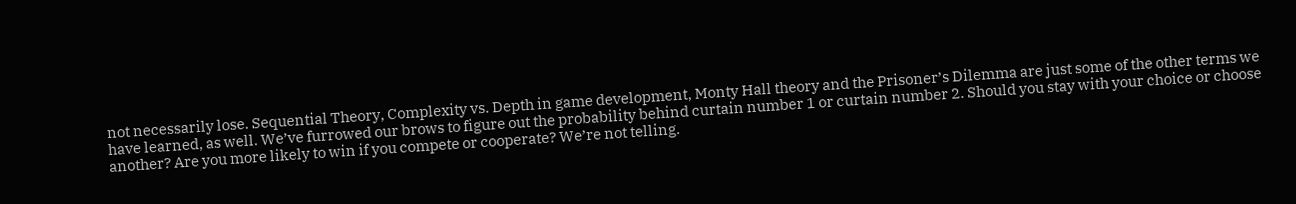not necessarily lose. Sequential Theory, Complexity vs. Depth in game development, Monty Hall theory and the Prisoner’s Dilemma are just some of the other terms we have learned, as well. We’ve furrowed our brows to figure out the probability behind curtain number 1 or curtain number 2. Should you stay with your choice or choose another? Are you more likely to win if you compete or cooperate? We’re not telling.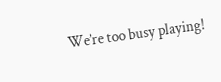We’re too busy playing!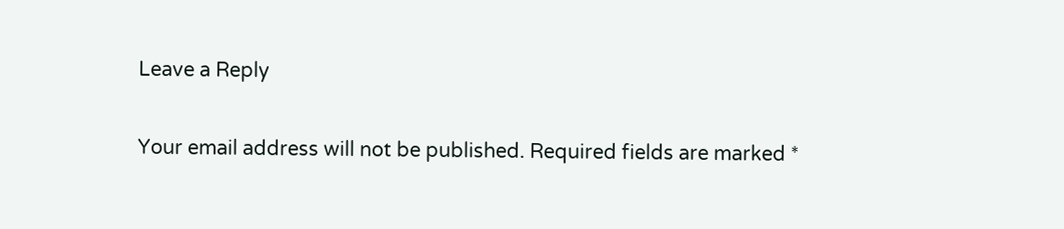Leave a Reply

Your email address will not be published. Required fields are marked *